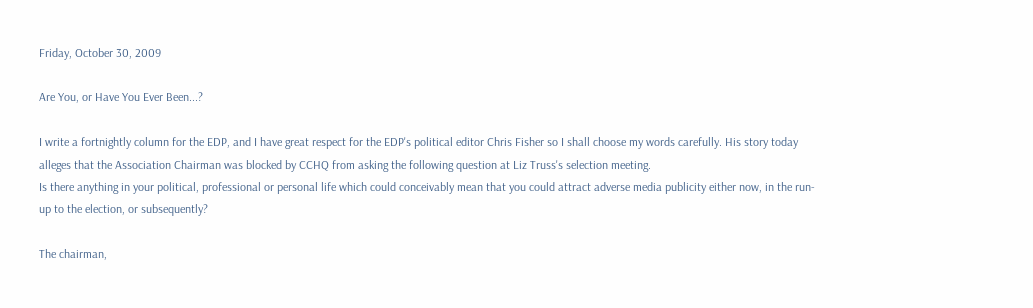Friday, October 30, 2009

Are You, or Have You Ever Been...?

I write a fortnightly column for the EDP, and I have great respect for the EDP's political editor Chris Fisher so I shall choose my words carefully. His story today alleges that the Association Chairman was blocked by CCHQ from asking the following question at Liz Truss's selection meeting.
Is there anything in your political, professional or personal life which could conceivably mean that you could attract adverse media publicity either now, in the run-up to the election, or subsequently?

The chairman,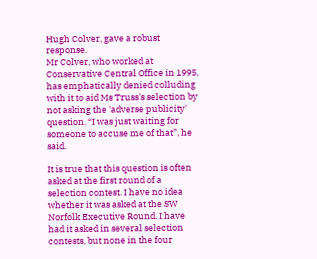Hugh Colver, gave a robust response.
Mr Colver, who worked at Conservative Central Office in 1995, has emphatically denied colluding with it to aid Ms Truss's selection by not asking the 'adverse publicity' question. “I was just waiting for someone to accuse me of that”, he said.

It is true that this question is often asked at the first round of a selection contest. I have no idea whether it was asked at the SW Norfolk Executive Round. I have had it asked in several selection contests, but none in the four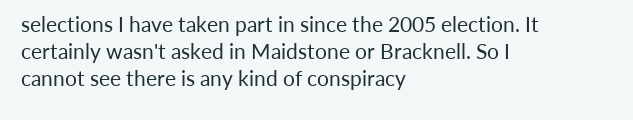selections I have taken part in since the 2005 election. It certainly wasn't asked in Maidstone or Bracknell. So I cannot see there is any kind of conspiracy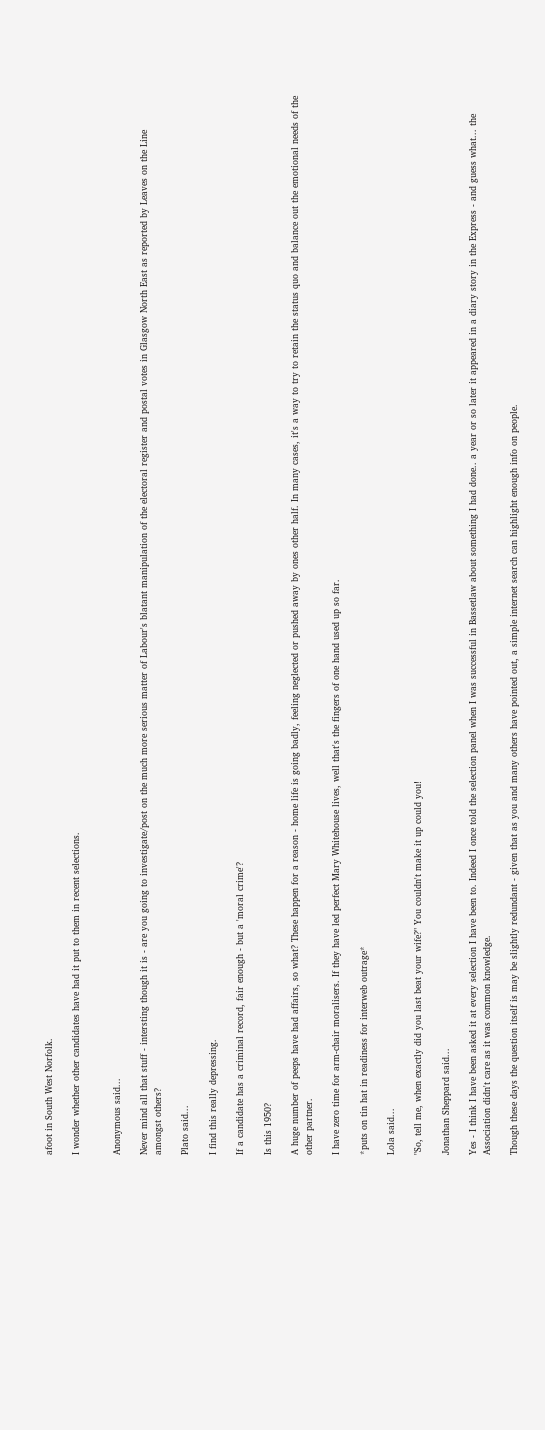afoot in South West Norfolk.

I wonder whether other candidates have had it put to them in recent selections.


Anonymous said...

Never mind all that stuff - intersting though it is - are you going to investigate/post on the much more serious matter of Labour's blatant manipulation of the electoral register and postal votes in Glasgow North East as reported by Leaves on the Line amongst others?

Plato said...

I find this really depressing.

If a candidate has a criminal record, fair enough - but a 'moral crime'?

Is this 1950?

A huge number of peeps have had affairs, so what? These happen for a reason - home life is going badly, feeling neglected or pushed away by ones other half. In many cases, it's a way to try to retain the status quo and balance out the emotional needs of the other partner.

I have zero time for arm-chair moralisers. If they have led perfect Mary Whitehouse lives, well that's the fingers of one hand used up so far.

*puts on tin hat in readiness for interweb outrage*

Lola said...

"So, tell me, when exactly did you last beat your wife?" You couldn't make it up could you!

Jonathan Sheppard said...

Yes - I think I have been asked it at every selection I have been to. Indeed I once told the selection panel when I was successful in Bassetlaw about something I had done.. a year or so later it appeared in a diary story in the Express - and guess what... the Association didn't care as it was common knowledge.

Though these days the question itself is may be slightly redundant - given that as you and many others have pointed out, a simple internet search can highlight enough info on people.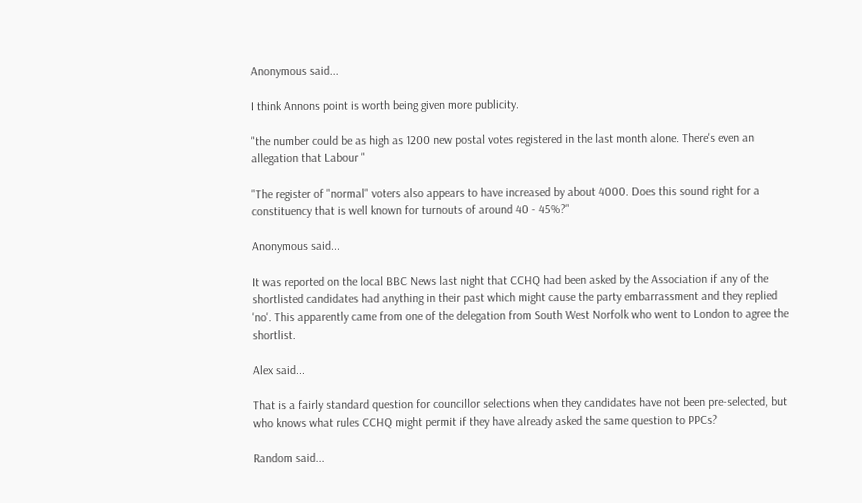Anonymous said...

I think Annons point is worth being given more publicity.

"the number could be as high as 1200 new postal votes registered in the last month alone. There's even an allegation that Labour "

"The register of "normal" voters also appears to have increased by about 4000. Does this sound right for a constituency that is well known for turnouts of around 40 - 45%?"

Anonymous said...

It was reported on the local BBC News last night that CCHQ had been asked by the Association if any of the shortlisted candidates had anything in their past which might cause the party embarrassment and they replied 'no'. This apparently came from one of the delegation from South West Norfolk who went to London to agree the shortlist.

Alex said...

That is a fairly standard question for councillor selections when they candidates have not been pre-selected, but who knows what rules CCHQ might permit if they have already asked the same question to PPCs?

Random said...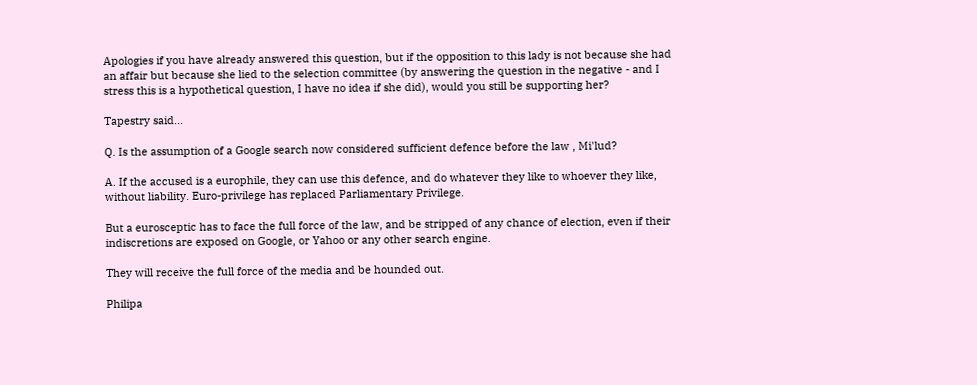Apologies if you have already answered this question, but if the opposition to this lady is not because she had an affair but because she lied to the selection committee (by answering the question in the negative - and I stress this is a hypothetical question, I have no idea if she did), would you still be supporting her?

Tapestry said...

Q. Is the assumption of a Google search now considered sufficient defence before the law , Mi'lud?

A. If the accused is a europhile, they can use this defence, and do whatever they like to whoever they like, without liability. Euro-privilege has replaced Parliamentary Privilege.

But a eurosceptic has to face the full force of the law, and be stripped of any chance of election, even if their indiscretions are exposed on Google, or Yahoo or any other search engine.

They will receive the full force of the media and be hounded out.

Philipa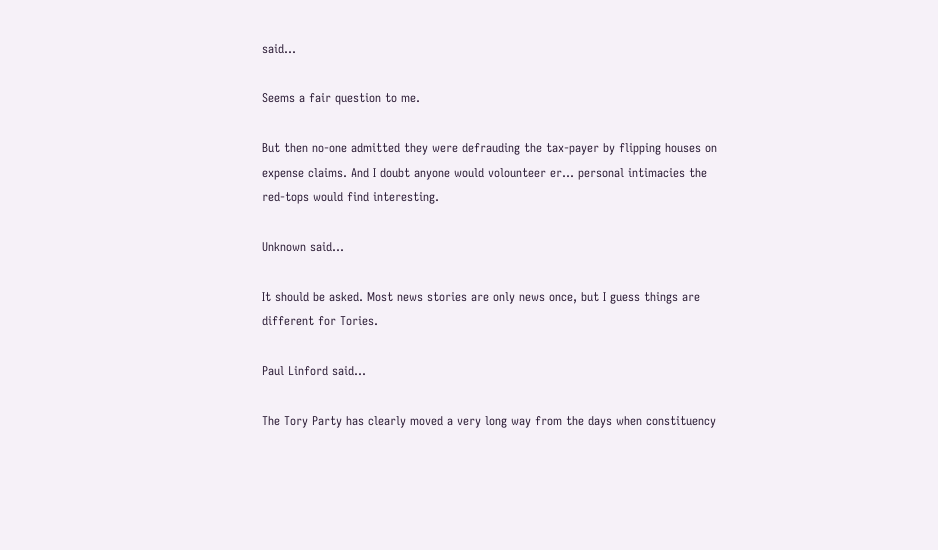said...

Seems a fair question to me.

But then no-one admitted they were defrauding the tax-payer by flipping houses on expense claims. And I doubt anyone would volounteer er... personal intimacies the red-tops would find interesting.

Unknown said...

It should be asked. Most news stories are only news once, but I guess things are different for Tories.

Paul Linford said...

The Tory Party has clearly moved a very long way from the days when constituency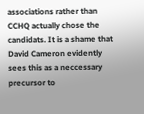associations rather than CCHQ actually chose the candidats. It is a shame that David Cameron evidently sees this as a neccessary precursor to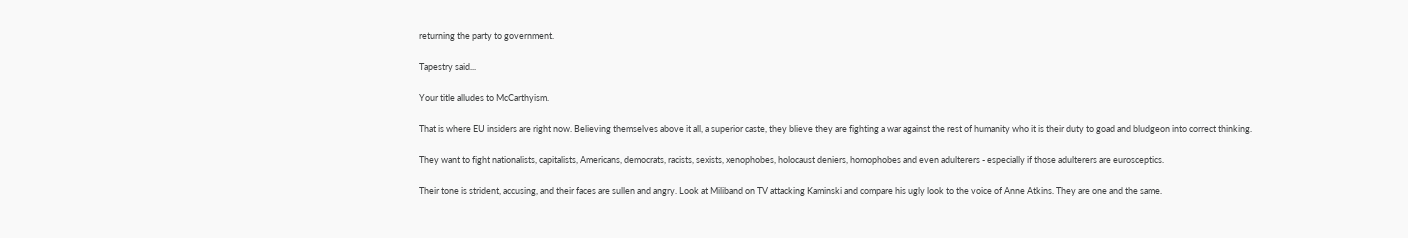returning the party to government.

Tapestry said...

Your title alludes to McCarthyism.

That is where EU insiders are right now. Believing themselves above it all, a superior caste, they blieve they are fighting a war against the rest of humanity who it is their duty to goad and bludgeon into correct thinking.

They want to fight nationalists, capitalists, Americans, democrats, racists, sexists, xenophobes, holocaust deniers, homophobes and even adulterers - especially if those adulterers are eurosceptics.

Their tone is strident, accusing, and their faces are sullen and angry. Look at Miliband on TV attacking Kaminski and compare his ugly look to the voice of Anne Atkins. They are one and the same.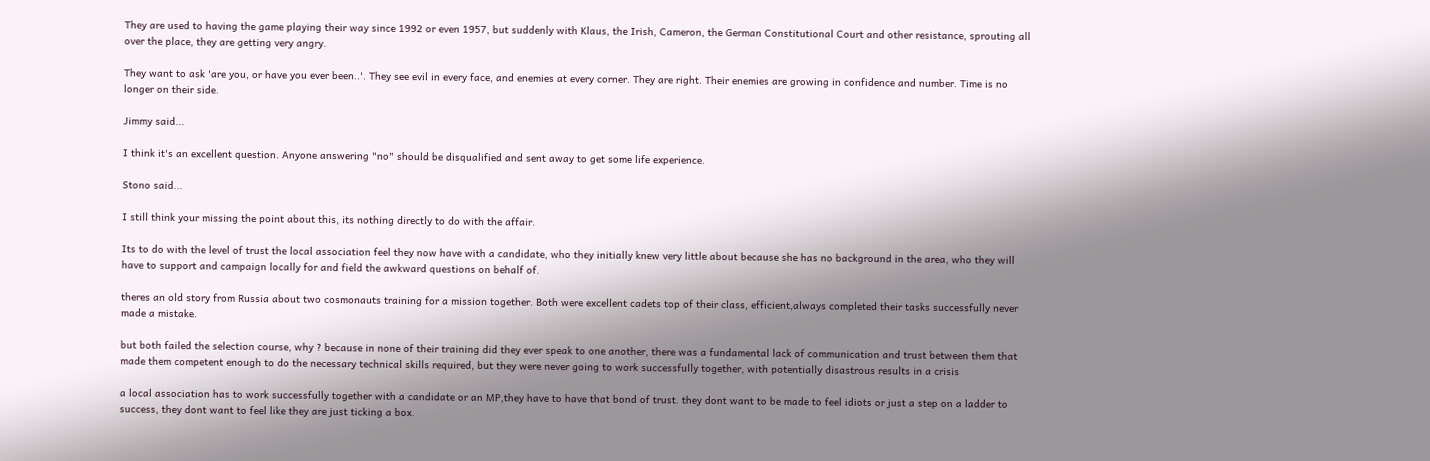They are used to having the game playing their way since 1992 or even 1957, but suddenly with Klaus, the Irish, Cameron, the German Constitutional Court and other resistance, sprouting all over the place, they are getting very angry.

They want to ask 'are you, or have you ever been..'. They see evil in every face, and enemies at every corner. They are right. Their enemies are growing in confidence and number. Time is no longer on their side.

Jimmy said...

I think it's an excellent question. Anyone answering "no" should be disqualified and sent away to get some life experience.

Stono said...

I still think your missing the point about this, its nothing directly to do with the affair.

Its to do with the level of trust the local association feel they now have with a candidate, who they initially knew very little about because she has no background in the area, who they will have to support and campaign locally for and field the awkward questions on behalf of.

theres an old story from Russia about two cosmonauts training for a mission together. Both were excellent cadets top of their class, efficient,always completed their tasks successfully never made a mistake.

but both failed the selection course, why ? because in none of their training did they ever speak to one another, there was a fundamental lack of communication and trust between them that made them competent enough to do the necessary technical skills required, but they were never going to work successfully together, with potentially disastrous results in a crisis

a local association has to work successfully together with a candidate or an MP,they have to have that bond of trust. they dont want to be made to feel idiots or just a step on a ladder to success, they dont want to feel like they are just ticking a box.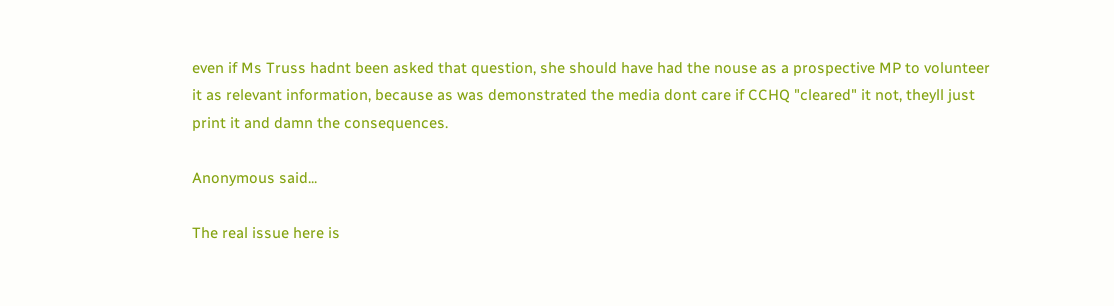even if Ms Truss hadnt been asked that question, she should have had the nouse as a prospective MP to volunteer it as relevant information, because as was demonstrated the media dont care if CCHQ "cleared" it not, theyll just print it and damn the consequences.

Anonymous said...

The real issue here is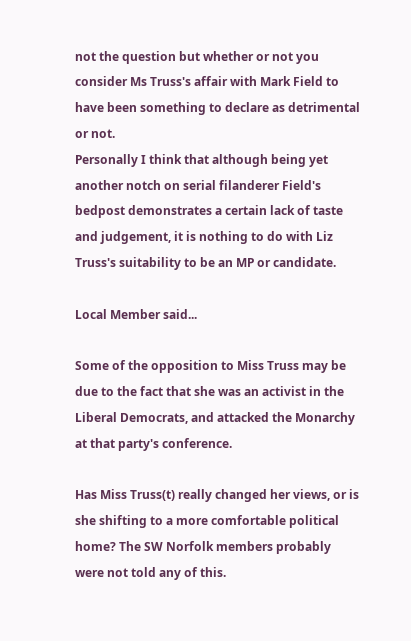not the question but whether or not you consider Ms Truss's affair with Mark Field to have been something to declare as detrimental or not.
Personally I think that although being yet another notch on serial filanderer Field's bedpost demonstrates a certain lack of taste and judgement, it is nothing to do with Liz Truss's suitability to be an MP or candidate.

Local Member said...

Some of the opposition to Miss Truss may be due to the fact that she was an activist in the Liberal Democrats, and attacked the Monarchy at that party's conference.

Has Miss Truss(t) really changed her views, or is she shifting to a more comfortable political home? The SW Norfolk members probably were not told any of this.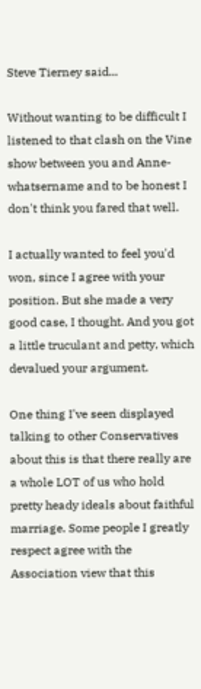Steve Tierney said...

Without wanting to be difficult I listened to that clash on the Vine show between you and Anne-whatsername and to be honest I don't think you fared that well.

I actually wanted to feel you'd won, since I agree with your position. But she made a very good case, I thought. And you got a little truculant and petty, which devalued your argument.

One thing I've seen displayed talking to other Conservatives about this is that there really are a whole LOT of us who hold pretty heady ideals about faithful marriage. Some people I greatly respect agree with the Association view that this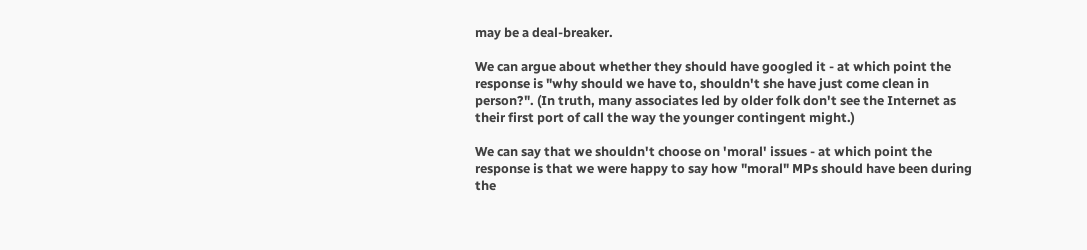may be a deal-breaker.

We can argue about whether they should have googled it - at which point the response is "why should we have to, shouldn't she have just come clean in person?". (In truth, many associates led by older folk don't see the Internet as their first port of call the way the younger contingent might.)

We can say that we shouldn't choose on 'moral' issues - at which point the response is that we were happy to say how "moral" MPs should have been during the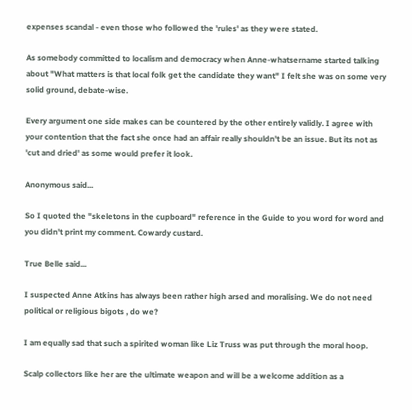expenses scandal - even those who followed the 'rules' as they were stated.

As somebody committed to localism and democracy when Anne-whatsername started talking about "What matters is that local folk get the candidate they want" I felt she was on some very solid ground, debate-wise.

Every argument one side makes can be countered by the other entirely validly. I agree with your contention that the fact she once had an affair really shouldn't be an issue. But its not as 'cut and dried' as some would prefer it look.

Anonymous said...

So I quoted the "skeletons in the cupboard" reference in the Guide to you word for word and you didn't print my comment. Cowardy custard.

True Belle said...

I suspected Anne Atkins has always been rather high arsed and moralising. We do not need political or religious bigots , do we?

I am equally sad that such a spirited woman like Liz Truss was put through the moral hoop.

Scalp collectors like her are the ultimate weapon and will be a welcome addition as a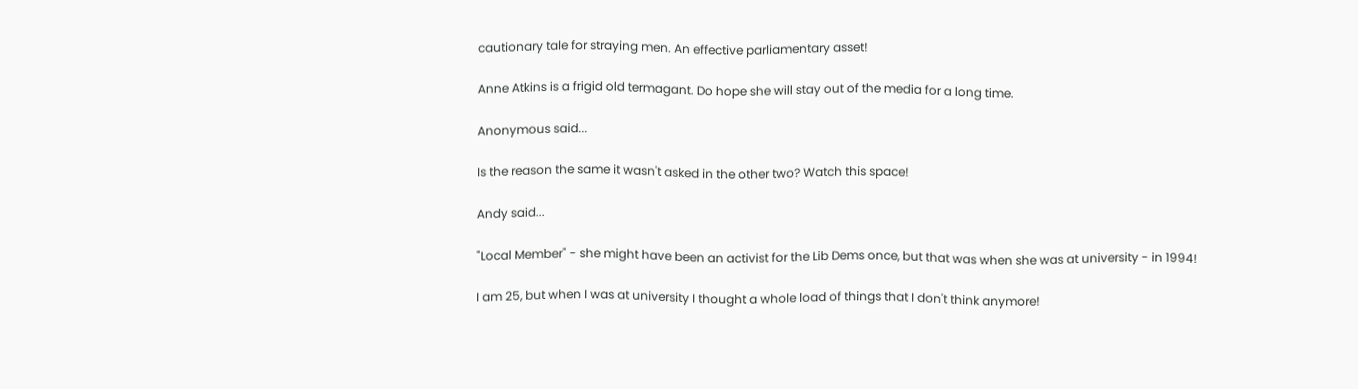cautionary tale for straying men. An effective parliamentary asset!

Anne Atkins is a frigid old termagant. Do hope she will stay out of the media for a long time.

Anonymous said...

Is the reason the same it wasn't asked in the other two? Watch this space!

Andy said...

"Local Member" - she might have been an activist for the Lib Dems once, but that was when she was at university - in 1994!

I am 25, but when I was at university I thought a whole load of things that I don't think anymore!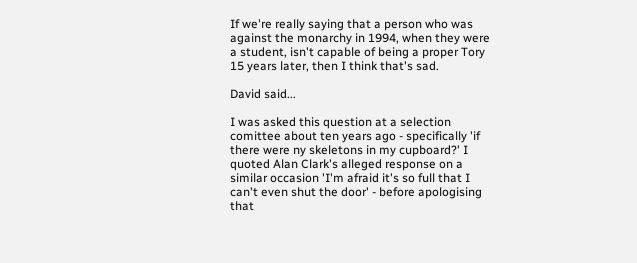If we're really saying that a person who was against the monarchy in 1994, when they were a student, isn't capable of being a proper Tory 15 years later, then I think that's sad.

David said...

I was asked this question at a selection comittee about ten years ago - specifically 'if there were ny skeletons in my cupboard?' I quoted Alan Clark's alleged response on a similar occasion 'I'm afraid it's so full that I can't even shut the door' - before apologising that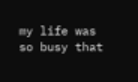my life was so busy that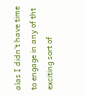alas I didn't have time to engage in any of tht exciting sort of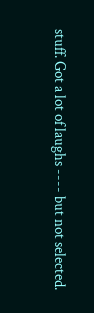stuff. Got a lot of laughs ---- but not selected.